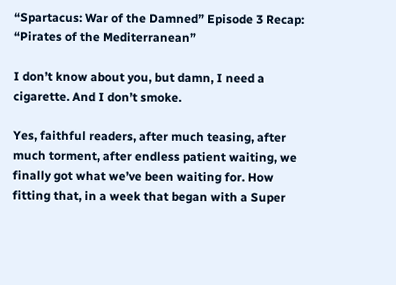“Spartacus: War of the Damned” Episode 3 Recap: “Pirates of the Mediterranean”

I don’t know about you, but damn, I need a cigarette. And I don’t smoke.

Yes, faithful readers, after much teasing, after much torment, after endless patient waiting, we finally got what we’ve been waiting for. How fitting that, in a week that began with a Super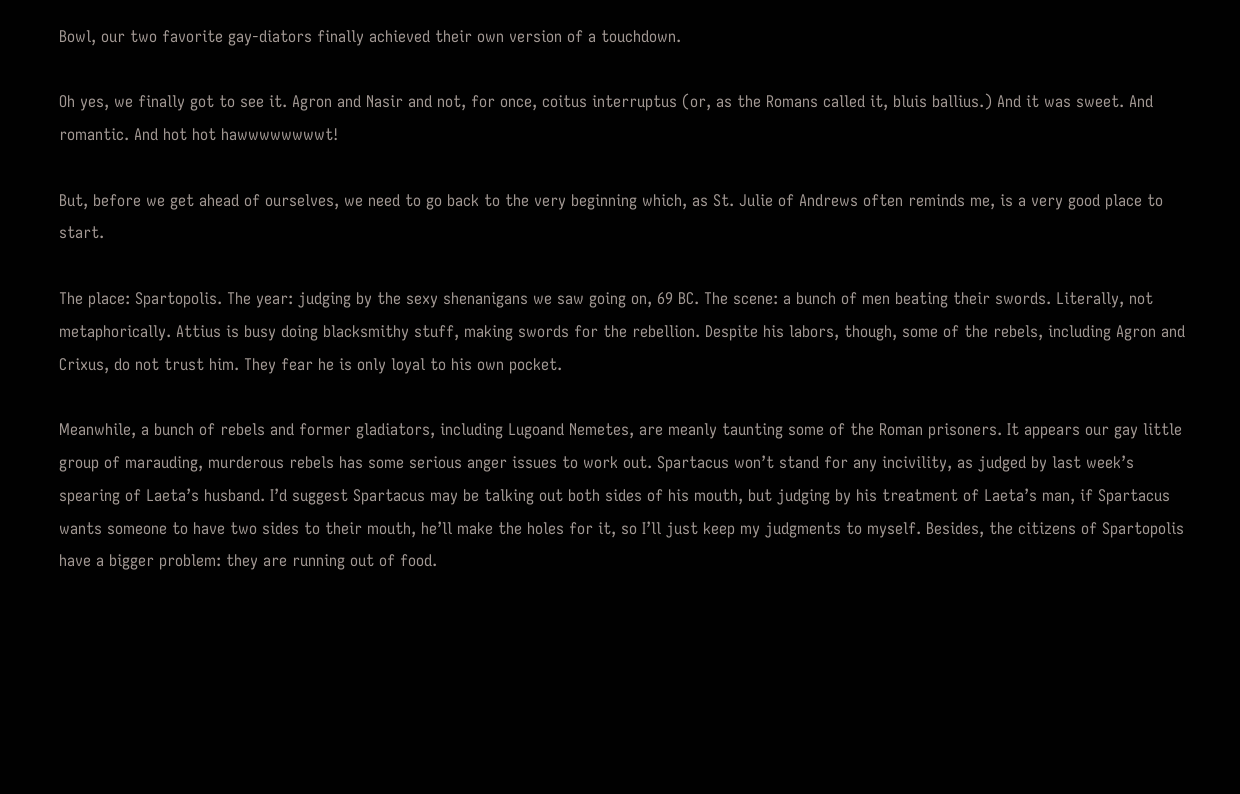Bowl, our two favorite gay-diators finally achieved their own version of a touchdown.

Oh yes, we finally got to see it. Agron and Nasir and not, for once, coitus interruptus (or, as the Romans called it, bluis ballius.) And it was sweet. And romantic. And hot hot hawwwwwwwwt!

But, before we get ahead of ourselves, we need to go back to the very beginning which, as St. Julie of Andrews often reminds me, is a very good place to start.

The place: Spartopolis. The year: judging by the sexy shenanigans we saw going on, 69 BC. The scene: a bunch of men beating their swords. Literally, not metaphorically. Attius is busy doing blacksmithy stuff, making swords for the rebellion. Despite his labors, though, some of the rebels, including Agron and Crixus, do not trust him. They fear he is only loyal to his own pocket.

Meanwhile, a bunch of rebels and former gladiators, including Lugoand Nemetes, are meanly taunting some of the Roman prisoners. It appears our gay little group of marauding, murderous rebels has some serious anger issues to work out. Spartacus won’t stand for any incivility, as judged by last week’s spearing of Laeta’s husband. I’d suggest Spartacus may be talking out both sides of his mouth, but judging by his treatment of Laeta’s man, if Spartacus wants someone to have two sides to their mouth, he’ll make the holes for it, so I’ll just keep my judgments to myself. Besides, the citizens of Spartopolis have a bigger problem: they are running out of food.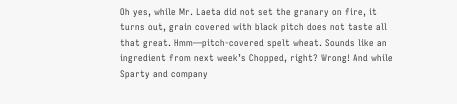Oh yes, while Mr. Laeta did not set the granary on fire, it turns out, grain covered with black pitch does not taste all that great. Hmm—pitch-covered spelt wheat. Sounds like an ingredient from next week’s Chopped, right? Wrong! And while Sparty and company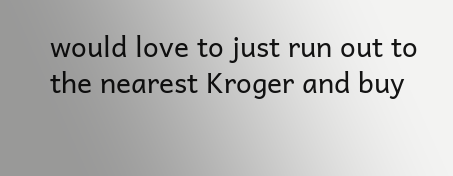would love to just run out to the nearest Kroger and buy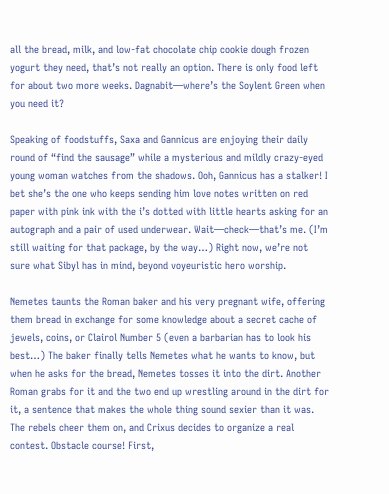all the bread, milk, and low-fat chocolate chip cookie dough frozen yogurt they need, that’s not really an option. There is only food left for about two more weeks. Dagnabit—where’s the Soylent Green when you need it?

Speaking of foodstuffs, Saxa and Gannicus are enjoying their daily round of “find the sausage” while a mysterious and mildly crazy-eyed young woman watches from the shadows. Ooh, Gannicus has a stalker! I bet she’s the one who keeps sending him love notes written on red paper with pink ink with the i’s dotted with little hearts asking for an autograph and a pair of used underwear. Wait—check—that’s me. (I’m still waiting for that package, by the way…) Right now, we’re not sure what Sibyl has in mind, beyond voyeuristic hero worship.

Nemetes taunts the Roman baker and his very pregnant wife, offering them bread in exchange for some knowledge about a secret cache of jewels, coins, or Clairol Number 5 (even a barbarian has to look his best…) The baker finally tells Nemetes what he wants to know, but when he asks for the bread, Nemetes tosses it into the dirt. Another Roman grabs for it and the two end up wrestling around in the dirt for it, a sentence that makes the whole thing sound sexier than it was. The rebels cheer them on, and Crixus decides to organize a real contest. Obstacle course! First,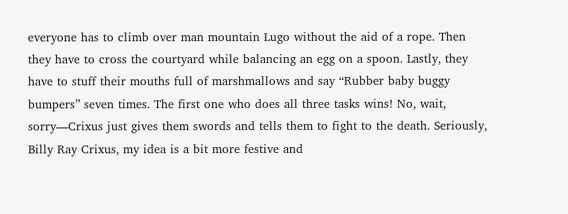everyone has to climb over man mountain Lugo without the aid of a rope. Then they have to cross the courtyard while balancing an egg on a spoon. Lastly, they have to stuff their mouths full of marshmallows and say “Rubber baby buggy bumpers” seven times. The first one who does all three tasks wins! No, wait, sorry—Crixus just gives them swords and tells them to fight to the death. Seriously, Billy Ray Crixus, my idea is a bit more festive and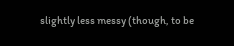slightly less messy (though, to be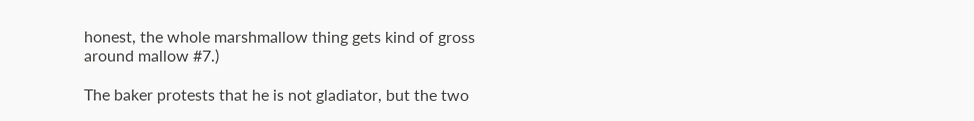honest, the whole marshmallow thing gets kind of gross around mallow #7.)

The baker protests that he is not gladiator, but the two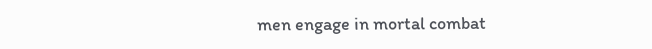men engage in mortal combat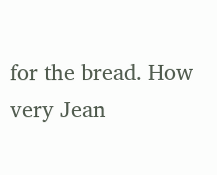for the bread. How very Jean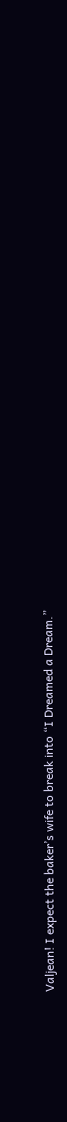Valjean! I expect the baker’s wife to break into “I Dreamed a Dream.”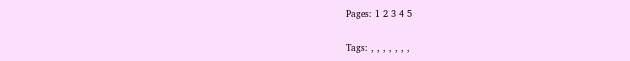Pages: 1 2 3 4 5

Tags: , , , , , , ,